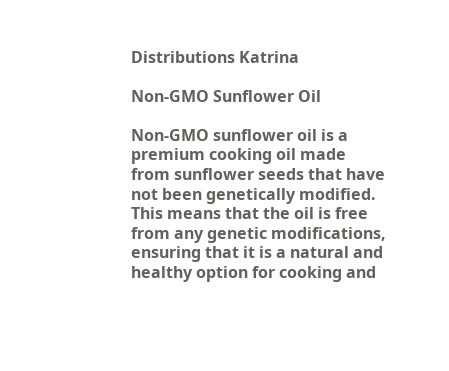Distributions Katrina

Non-GMO Sunflower Oil

Non-GMO sunflower oil is a premium cooking oil made from sunflower seeds that have not been genetically modified. This means that the oil is free from any genetic modifications, ensuring that it is a natural and healthy option for cooking and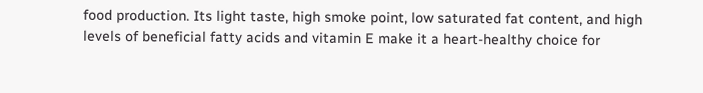food production. Its light taste, high smoke point, low saturated fat content, and high levels of beneficial fatty acids and vitamin E make it a heart-healthy choice for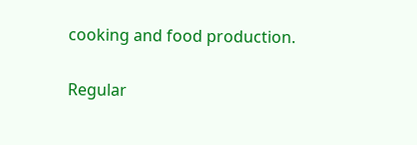cooking and food production.

Regular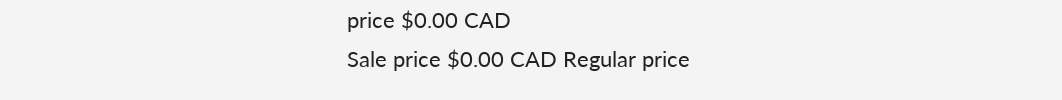price $0.00 CAD
Sale price $0.00 CAD Regular price